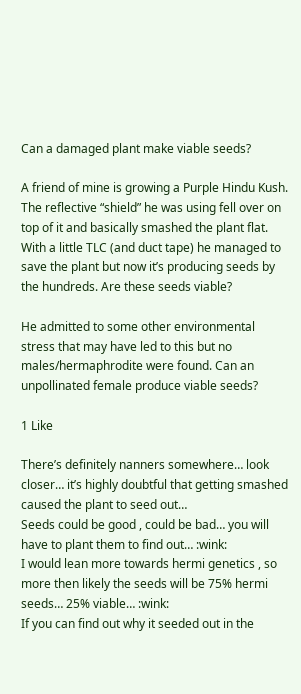Can a damaged plant make viable seeds?

A friend of mine is growing a Purple Hindu Kush. The reflective “shield” he was using fell over on top of it and basically smashed the plant flat. With a little TLC (and duct tape) he managed to save the plant but now it’s producing seeds by the hundreds. Are these seeds viable?

He admitted to some other environmental stress that may have led to this but no males/hermaphrodite were found. Can an unpollinated female produce viable seeds?

1 Like

There’s definitely nanners somewhere… look closer… it’s highly doubtful that getting smashed caused the plant to seed out…
Seeds could be good , could be bad… you will have to plant them to find out… :wink:
I would lean more towards hermi genetics , so more then likely the seeds will be 75% hermi seeds… 25% viable… :wink:
If you can find out why it seeded out in the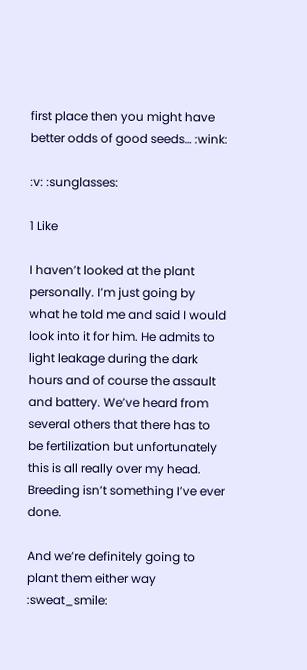first place then you might have better odds of good seeds… :wink:

:v: :sunglasses:

1 Like

I haven’t looked at the plant personally. I’m just going by what he told me and said I would look into it for him. He admits to light leakage during the dark hours and of course the assault and battery. We’ve heard from several others that there has to be fertilization but unfortunately this is all really over my head. Breeding isn’t something I’ve ever done.

And we’re definitely going to plant them either way :sweat_smile: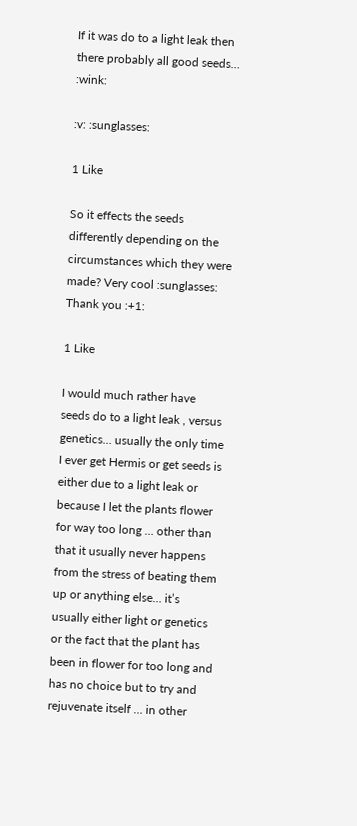If it was do to a light leak then there probably all good seeds… :wink:

:v: :sunglasses:

1 Like

So it effects the seeds differently depending on the circumstances which they were made? Very cool :sunglasses: Thank you :+1:

1 Like

I would much rather have seeds do to a light leak , versus genetics… usually the only time I ever get Hermis or get seeds is either due to a light leak or because I let the plants flower for way too long … other than that it usually never happens from the stress of beating them up or anything else… it’s usually either light or genetics or the fact that the plant has been in flower for too long and has no choice but to try and rejuvenate itself … in other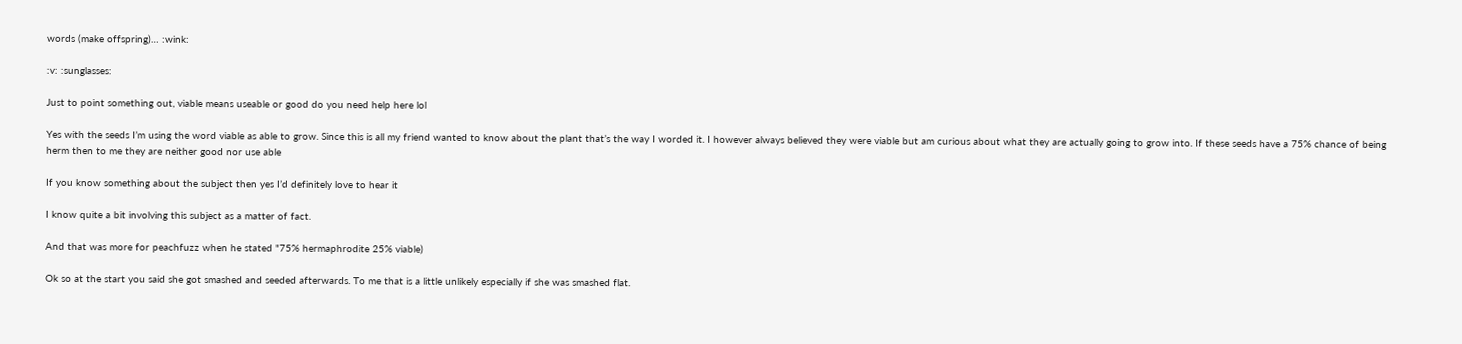words (make offspring)… :wink:

:v: :sunglasses:

Just to point something out, viable means useable or good do you need help here lol

Yes with the seeds I’m using the word viable as able to grow. Since this is all my friend wanted to know about the plant that’s the way I worded it. I however always believed they were viable but am curious about what they are actually going to grow into. If these seeds have a 75% chance of being herm then to me they are neither good nor use able

If you know something about the subject then yes I’d definitely love to hear it

I know quite a bit involving this subject as a matter of fact.

And that was more for peachfuzz when he stated "75% hermaphrodite 25% viable)

Ok so at the start you said she got smashed and seeded afterwards. To me that is a little unlikely especially if she was smashed flat.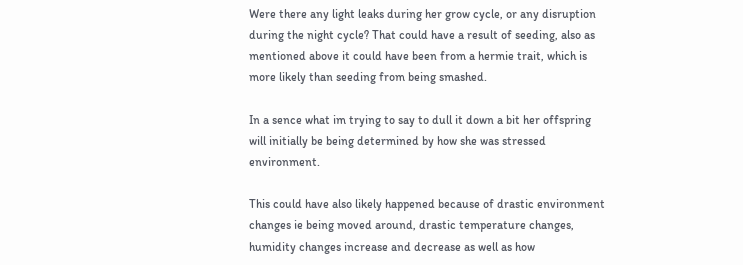Were there any light leaks during her grow cycle, or any disruption during the night cycle? That could have a result of seeding, also as mentioned above it could have been from a hermie trait, which is more likely than seeding from being smashed.

In a sence what im trying to say to dull it down a bit her offspring will initially be being determined by how she was stressed environment.

This could have also likely happened because of drastic environment changes ie being moved around, drastic temperature changes, humidity changes increase and decrease as well as how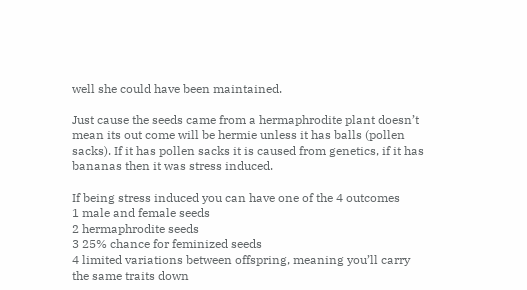well she could have been maintained.

Just cause the seeds came from a hermaphrodite plant doesn’t mean its out come will be hermie unless it has balls (pollen sacks). If it has pollen sacks it is caused from genetics, if it has bananas then it was stress induced.

If being stress induced you can have one of the 4 outcomes
1 male and female seeds
2 hermaphrodite seeds
3 25% chance for feminized seeds
4 limited variations between offspring, meaning you’ll carry the same traits down